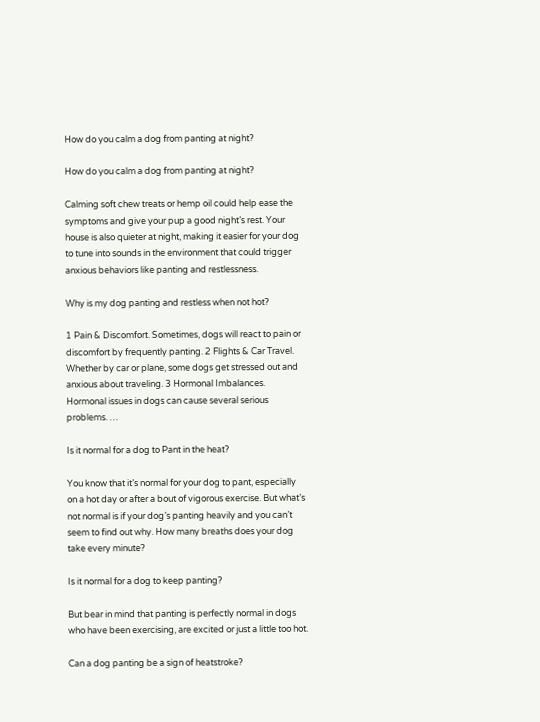How do you calm a dog from panting at night?

How do you calm a dog from panting at night?

Calming soft chew treats or hemp oil could help ease the symptoms and give your pup a good night’s rest. Your house is also quieter at night, making it easier for your dog to tune into sounds in the environment that could trigger anxious behaviors like panting and restlessness.

Why is my dog panting and restless when not hot?

1 Pain & Discomfort. Sometimes, dogs will react to pain or discomfort by frequently panting. 2 Flights & Car Travel. Whether by car or plane, some dogs get stressed out and anxious about traveling. 3 Hormonal Imbalances. Hormonal issues in dogs can cause several serious problems. …

Is it normal for a dog to Pant in the heat?

You know that it’s normal for your dog to pant, especially on a hot day or after a bout of vigorous exercise. But what’s not normal is if your dog’s panting heavily and you can’t seem to find out why. How many breaths does your dog take every minute?

Is it normal for a dog to keep panting?

But bear in mind that panting is perfectly normal in dogs who have been exercising, are excited or just a little too hot.

Can a dog panting be a sign of heatstroke?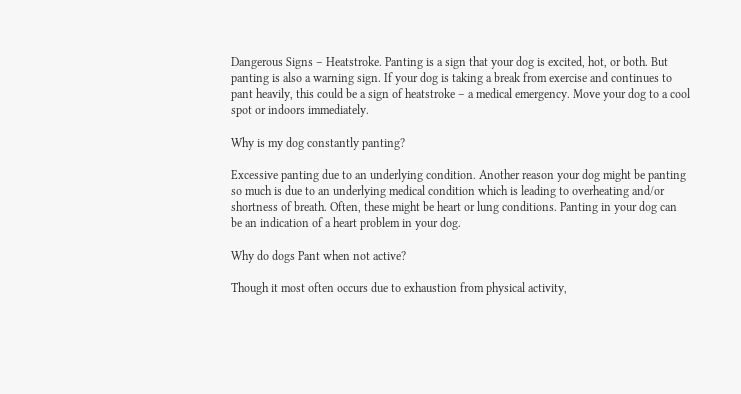Dangerous Signs – Heatstroke. Panting is a sign that your dog is excited, hot, or both. But panting is also a warning sign. If your dog is taking a break from exercise and continues to pant heavily, this could be a sign of heatstroke – a medical emergency. Move your dog to a cool spot or indoors immediately.

Why is my dog constantly panting?

Excessive panting due to an underlying condition. Another reason your dog might be panting so much is due to an underlying medical condition which is leading to overheating and/or shortness of breath. Often, these might be heart or lung conditions. Panting in your dog can be an indication of a heart problem in your dog.

Why do dogs Pant when not active?

Though it most often occurs due to exhaustion from physical activity,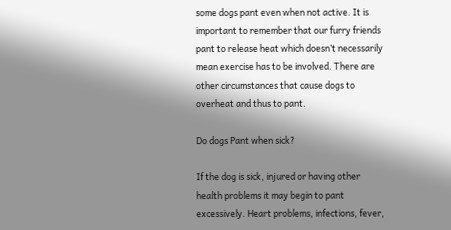some dogs pant even when not active. It is important to remember that our furry friends pant to release heat which doesn’t necessarily mean exercise has to be involved. There are other circumstances that cause dogs to overheat and thus to pant.

Do dogs Pant when sick?

If the dog is sick, injured or having other health problems it may begin to pant excessively. Heart problems, infections, fever,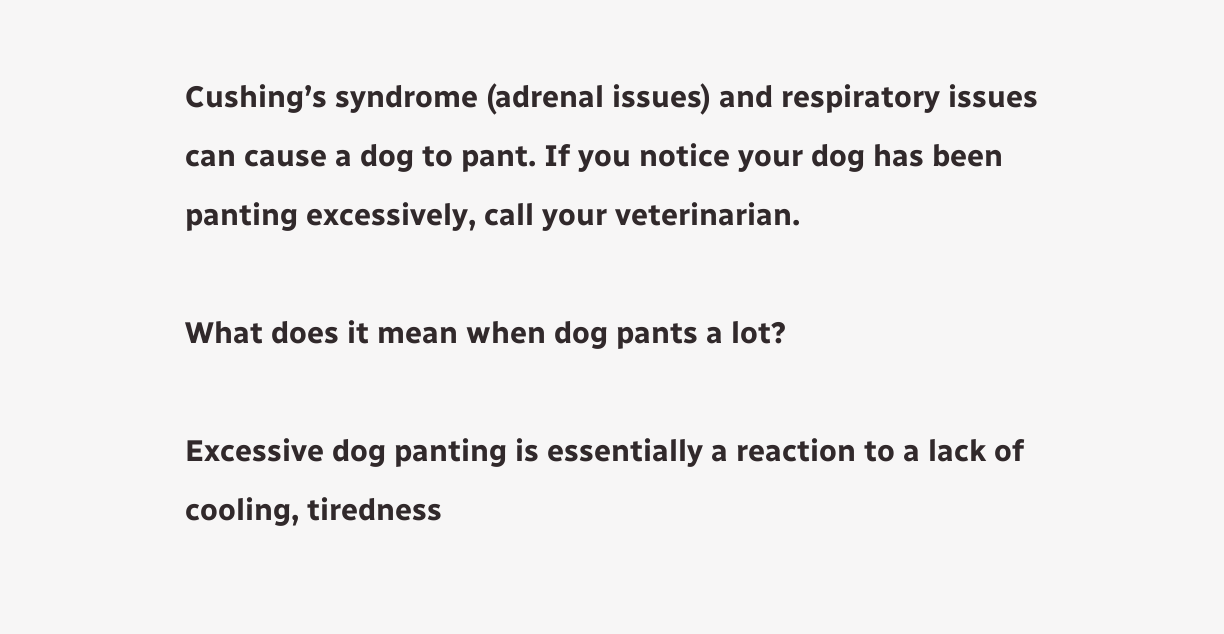Cushing’s syndrome (adrenal issues) and respiratory issues can cause a dog to pant. If you notice your dog has been panting excessively, call your veterinarian.

What does it mean when dog pants a lot?

Excessive dog panting is essentially a reaction to a lack of cooling, tiredness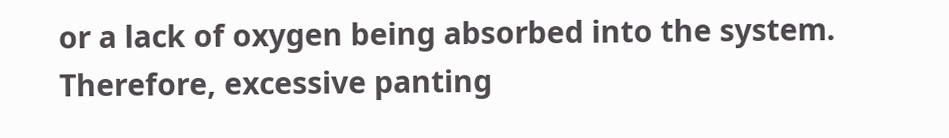or a lack of oxygen being absorbed into the system. Therefore, excessive panting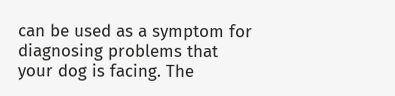can be used as a symptom for diagnosing problems that your dog is facing. The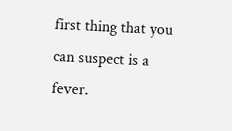first thing that you can suspect is a fever.